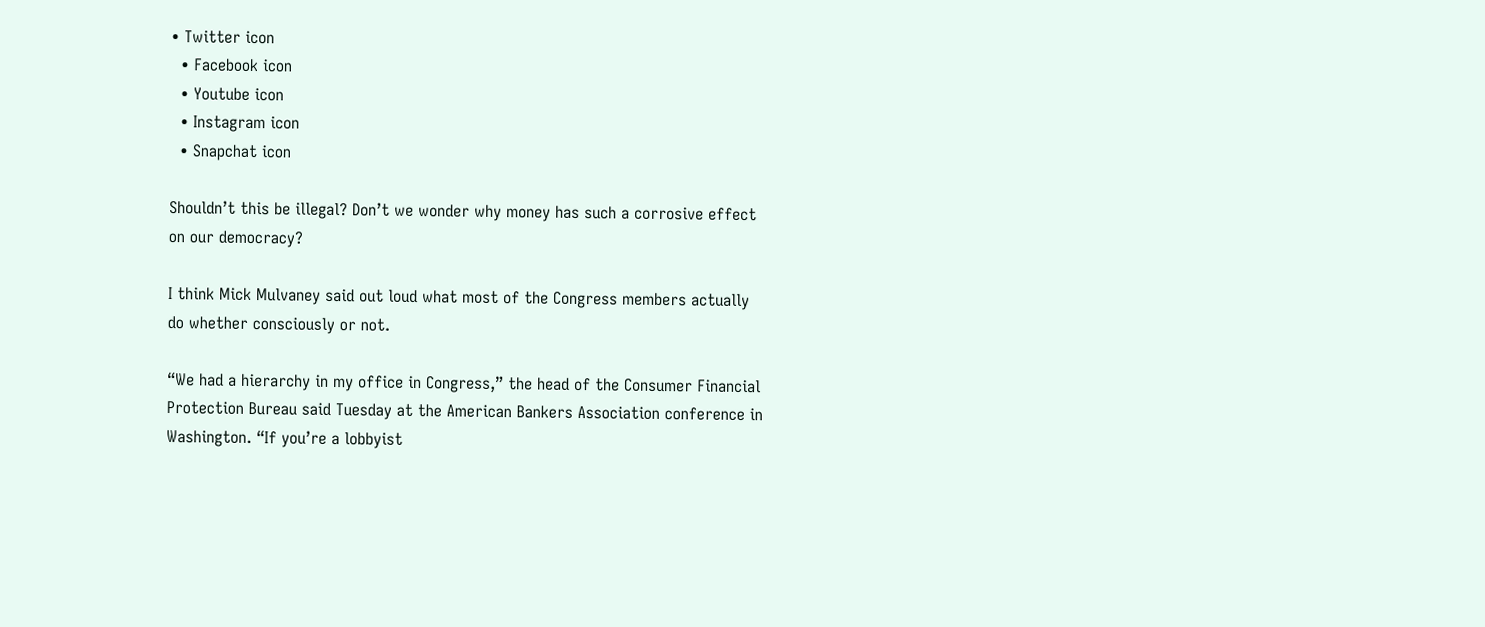• Twitter icon
  • Facebook icon
  • Youtube icon
  • Instagram icon
  • Snapchat icon

Shouldn’t this be illegal? Don’t we wonder why money has such a corrosive effect on our democracy?

I think Mick Mulvaney said out loud what most of the Congress members actually do whether consciously or not.

“We had a hierarchy in my office in Congress,” the head of the Consumer Financial Protection Bureau said Tuesday at the American Bankers Association conference in Washington. “If you’re a lobbyist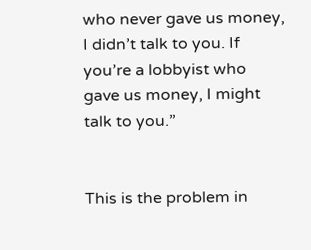who never gave us money, I didn’t talk to you. If you’re a lobbyist who gave us money, I might talk to you.”


This is the problem in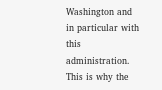Washington and in particular with this administration. This is why the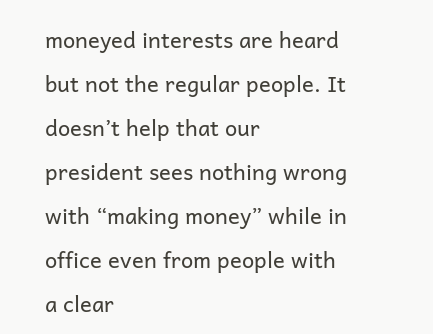moneyed interests are heard but not the regular people. It doesn’t help that our president sees nothing wrong with “making money” while in office even from people with a clear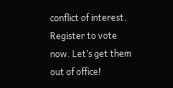conflict of interest. Register to vote now. Let’s get them out of office!